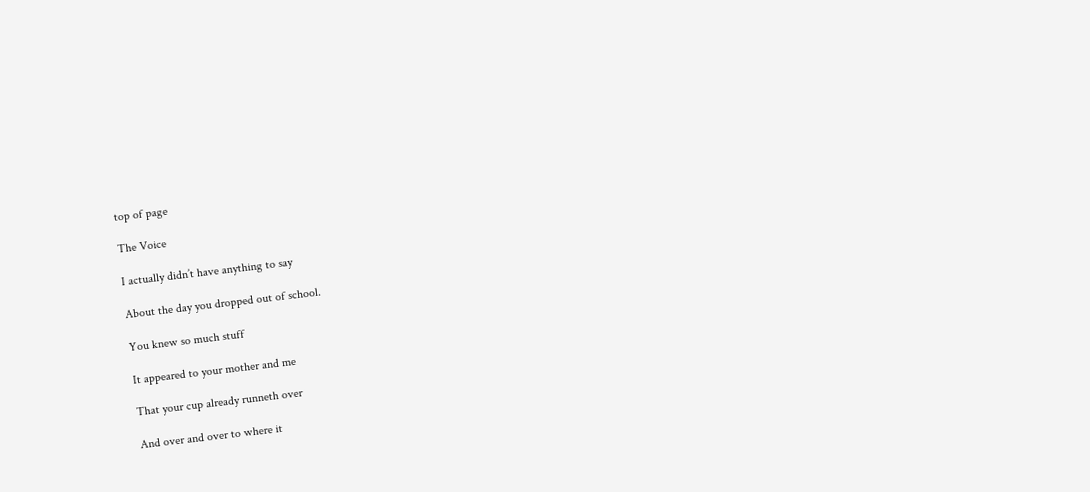top of page

The Voice

I actually didn’t have anything to say

About the day you dropped out of school.

You knew so much stuff

It appeared to your mother and me

That your cup already runneth over

And over and over to where it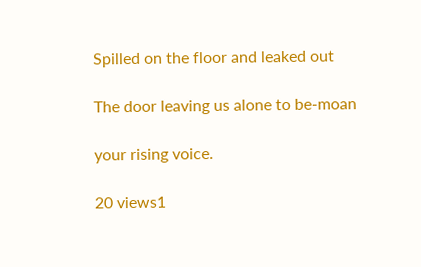Spilled on the floor and leaked out

The door leaving us alone to be-moan

your rising voice.

20 views1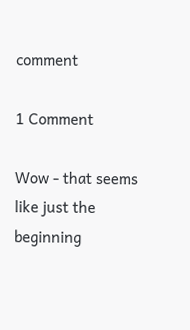comment

1 Comment

Wow - that seems like just the beginning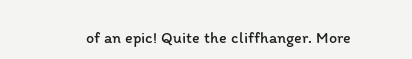of an epic! Quite the cliffhanger. More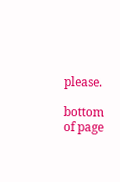please.

bottom of page